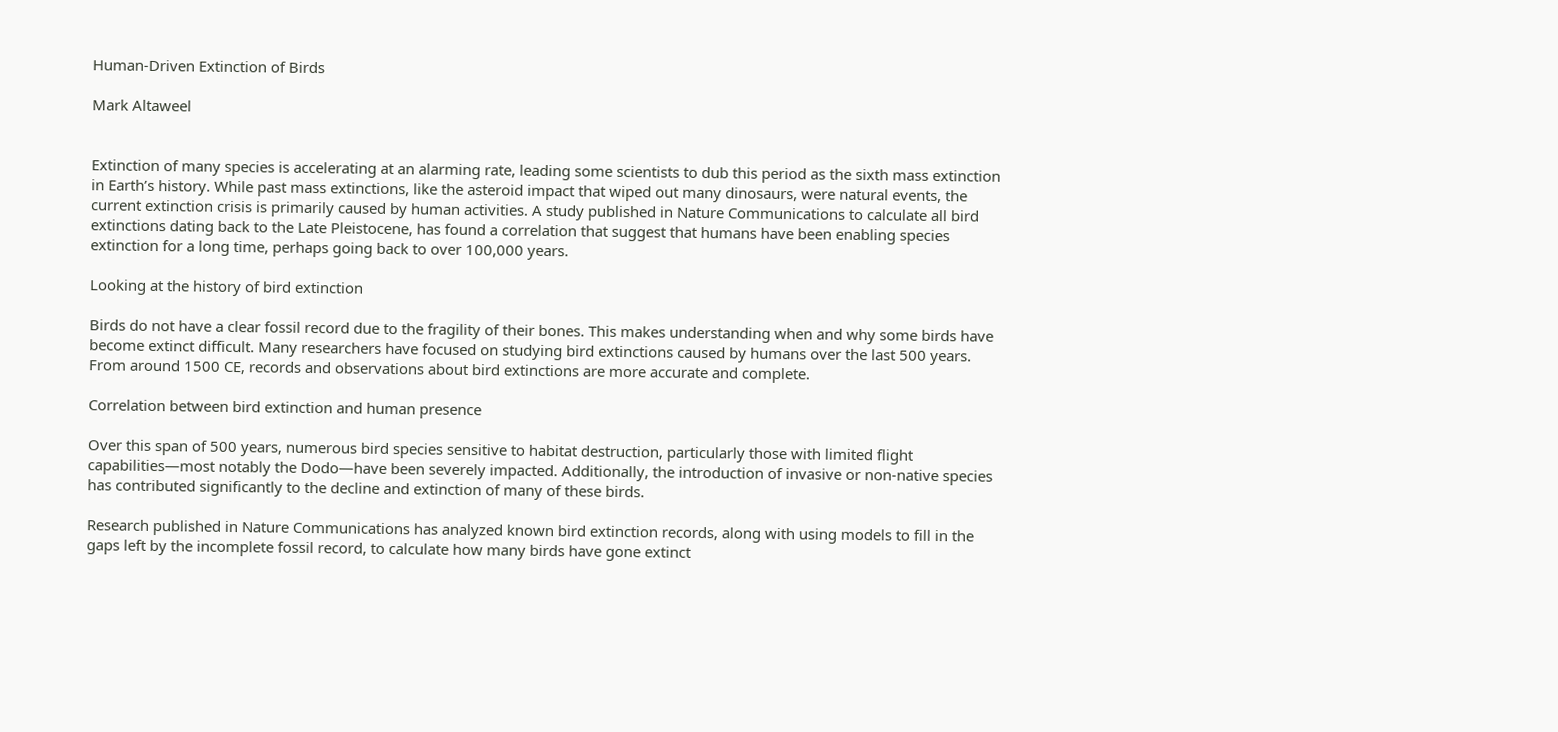Human-Driven Extinction of Birds

Mark Altaweel


Extinction of many species is accelerating at an alarming rate, leading some scientists to dub this period as the sixth mass extinction in Earth’s history. While past mass extinctions, like the asteroid impact that wiped out many dinosaurs, were natural events, the current extinction crisis is primarily caused by human activities. A study published in Nature Communications to calculate all bird extinctions dating back to the Late Pleistocene, has found a correlation that suggest that humans have been enabling species extinction for a long time, perhaps going back to over 100,000 years.

Looking at the history of bird extinction

Birds do not have a clear fossil record due to the fragility of their bones. This makes understanding when and why some birds have become extinct difficult. Many researchers have focused on studying bird extinctions caused by humans over the last 500 years. From around 1500 CE, records and observations about bird extinctions are more accurate and complete.

Correlation between bird extinction and human presence

Over this span of 500 years, numerous bird species sensitive to habitat destruction, particularly those with limited flight capabilities—most notably the Dodo—have been severely impacted. Additionally, the introduction of invasive or non-native species has contributed significantly to the decline and extinction of many of these birds.

Research published in Nature Communications has analyzed known bird extinction records, along with using models to fill in the gaps left by the incomplete fossil record, to calculate how many birds have gone extinct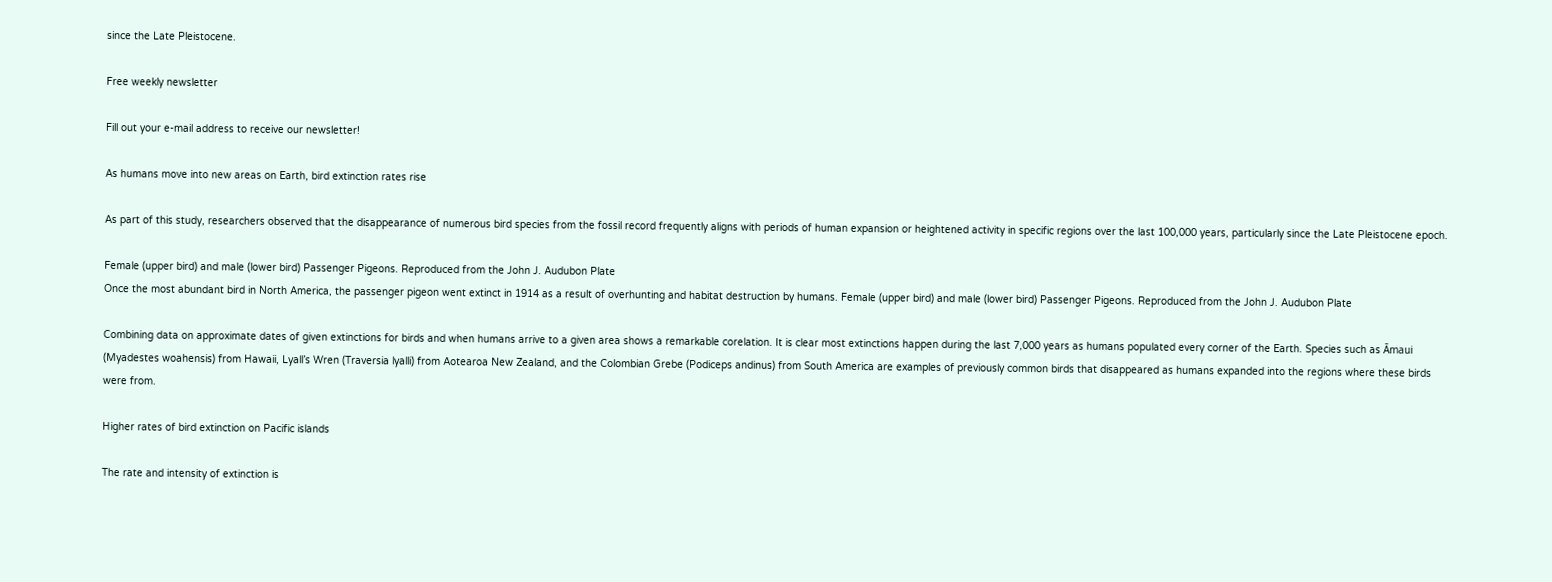since the Late Pleistocene.

Free weekly newsletter

Fill out your e-mail address to receive our newsletter!

As humans move into new areas on Earth, bird extinction rates rise

As part of this study, researchers observed that the disappearance of numerous bird species from the fossil record frequently aligns with periods of human expansion or heightened activity in specific regions over the last 100,000 years, particularly since the Late Pleistocene epoch.

Female (upper bird) and male (lower bird) Passenger Pigeons. Reproduced from the John J. Audubon Plate
Once the most abundant bird in North America, the passenger pigeon went extinct in 1914 as a result of overhunting and habitat destruction by humans. Female (upper bird) and male (lower bird) Passenger Pigeons. Reproduced from the John J. Audubon Plate

Combining data on approximate dates of given extinctions for birds and when humans arrive to a given area shows a remarkable corelation. It is clear most extinctions happen during the last 7,000 years as humans populated every corner of the Earth. Species such as Āmaui (Myadestes woahensis) from Hawaii, Lyall’s Wren (Traversia lyalli) from Aotearoa New Zealand, and the Colombian Grebe (Podiceps andinus) from South America are examples of previously common birds that disappeared as humans expanded into the regions where these birds were from.

Higher rates of bird extinction on Pacific islands

The rate and intensity of extinction is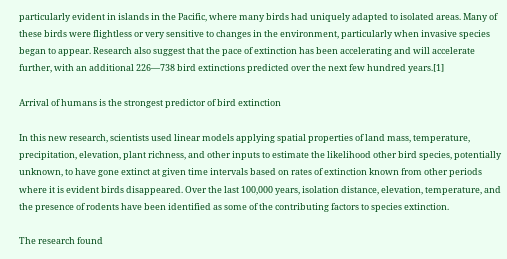particularly evident in islands in the Pacific, where many birds had uniquely adapted to isolated areas. Many of these birds were flightless or very sensitive to changes in the environment, particularly when invasive species began to appear. Research also suggest that the pace of extinction has been accelerating and will accelerate further, with an additional 226—738 bird extinctions predicted over the next few hundred years.[1]

Arrival of humans is the strongest predictor of bird extinction

In this new research, scientists used linear models applying spatial properties of land mass, temperature, precipitation, elevation, plant richness, and other inputs to estimate the likelihood other bird species, potentially unknown, to have gone extinct at given time intervals based on rates of extinction known from other periods where it is evident birds disappeared. Over the last 100,000 years, isolation distance, elevation, temperature, and the presence of rodents have been identified as some of the contributing factors to species extinction.

The research found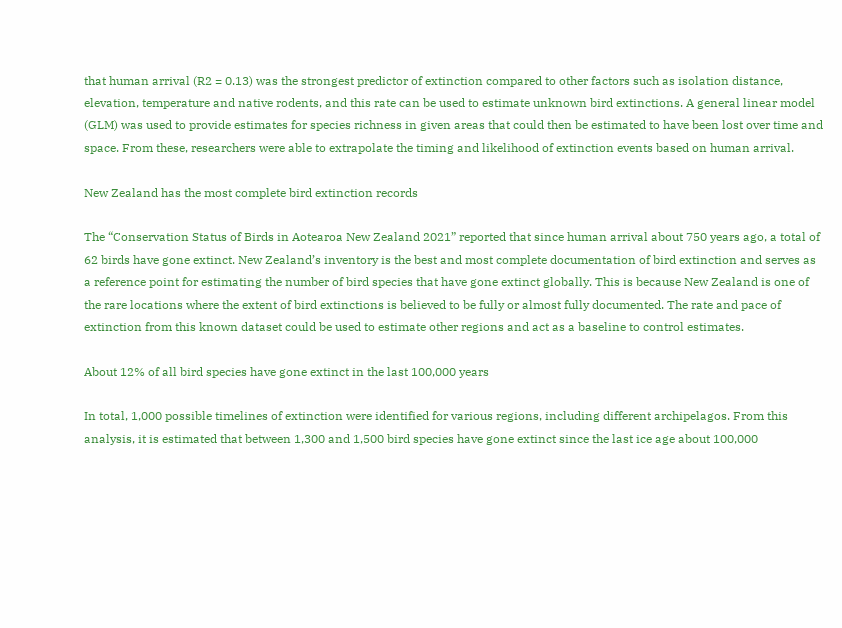that human arrival (R2 = 0.13) was the strongest predictor of extinction compared to other factors such as isolation distance, elevation, temperature and native rodents, and this rate can be used to estimate unknown bird extinctions. A general linear model (GLM) was used to provide estimates for species richness in given areas that could then be estimated to have been lost over time and space. From these, researchers were able to extrapolate the timing and likelihood of extinction events based on human arrival.

New Zealand has the most complete bird extinction records

The “Conservation Status of Birds in Aotearoa New Zealand 2021” reported that since human arrival about 750 years ago, a total of 62 birds have gone extinct. New Zealand’s inventory is the best and most complete documentation of bird extinction and serves as a reference point for estimating the number of bird species that have gone extinct globally. This is because New Zealand is one of the rare locations where the extent of bird extinctions is believed to be fully or almost fully documented. The rate and pace of extinction from this known dataset could be used to estimate other regions and act as a baseline to control estimates.

About 12% of all bird species have gone extinct in the last 100,000 years

In total, 1,000 possible timelines of extinction were identified for various regions, including different archipelagos. From this analysis, it is estimated that between 1,300 and 1,500 bird species have gone extinct since the last ice age about 100,000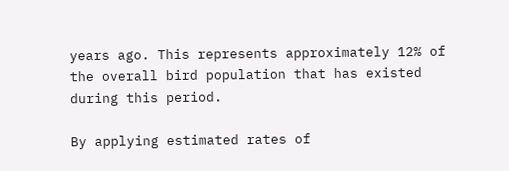years ago. This represents approximately 12% of the overall bird population that has existed during this period.

By applying estimated rates of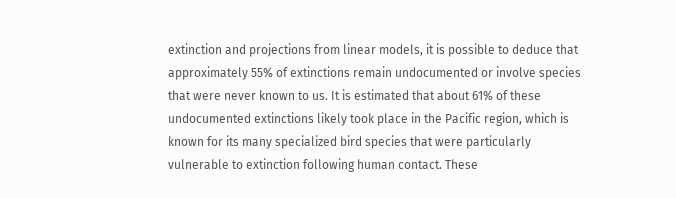extinction and projections from linear models, it is possible to deduce that approximately 55% of extinctions remain undocumented or involve species that were never known to us. It is estimated that about 61% of these undocumented extinctions likely took place in the Pacific region, which is known for its many specialized bird species that were particularly vulnerable to extinction following human contact. These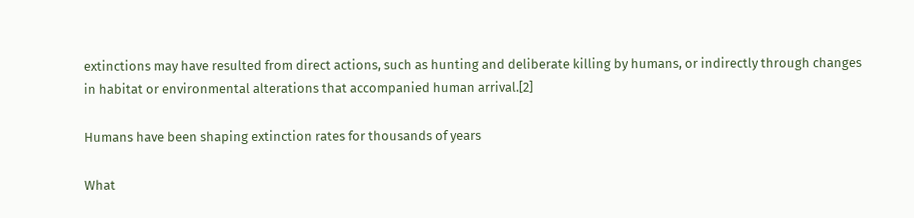extinctions may have resulted from direct actions, such as hunting and deliberate killing by humans, or indirectly through changes in habitat or environmental alterations that accompanied human arrival.[2]

Humans have been shaping extinction rates for thousands of years

What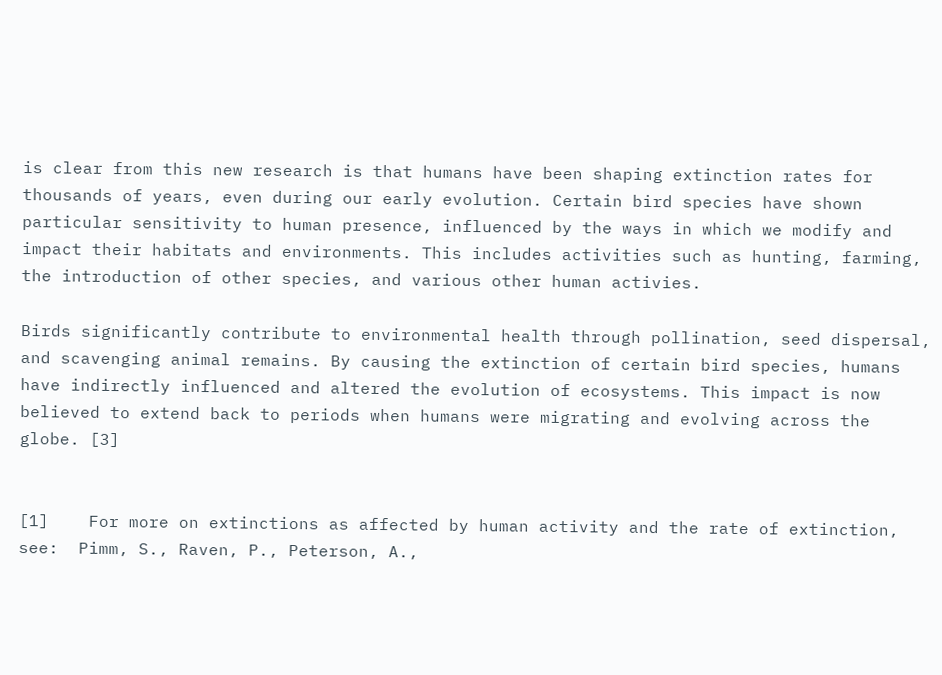is clear from this new research is that humans have been shaping extinction rates for thousands of years, even during our early evolution. Certain bird species have shown particular sensitivity to human presence, influenced by the ways in which we modify and impact their habitats and environments. This includes activities such as hunting, farming, the introduction of other species, and various other human activies.

Birds significantly contribute to environmental health through pollination, seed dispersal, and scavenging animal remains. By causing the extinction of certain bird species, humans have indirectly influenced and altered the evolution of ecosystems. This impact is now believed to extend back to periods when humans were migrating and evolving across the globe. [3]


[1]    For more on extinctions as affected by human activity and the rate of extinction, see:  Pimm, S., Raven, P., Peterson, A.,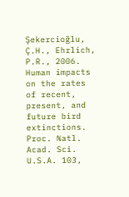Şekercioğlu, Ç.H., Ehrlich, P.R., 2006. Human impacts on the rates of recent, present, and future bird extinctions. Proc. Natl. Acad. Sci. U.S.A. 103,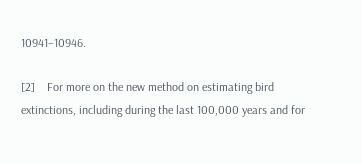10941–10946.

[2]    For more on the new method on estimating bird extinctions, including during the last 100,000 years and for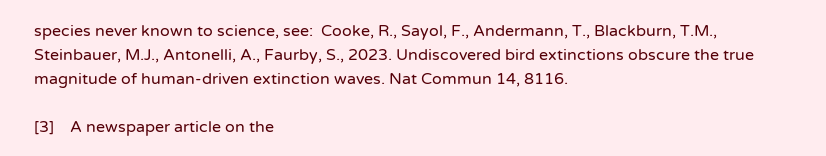species never known to science, see:  Cooke, R., Sayol, F., Andermann, T., Blackburn, T.M., Steinbauer, M.J., Antonelli, A., Faurby, S., 2023. Undiscovered bird extinctions obscure the true magnitude of human-driven extinction waves. Nat Commun 14, 8116.

[3]    A newspaper article on the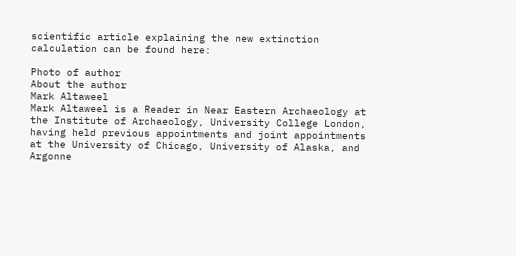scientific article explaining the new extinction calculation can be found here:

Photo of author
About the author
Mark Altaweel
Mark Altaweel is a Reader in Near Eastern Archaeology at the Institute of Archaeology, University College London, having held previous appointments and joint appointments at the University of Chicago, University of Alaska, and Argonne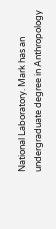National Laboratory. Mark has an undergraduate degree in Anthropology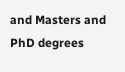and Masters and PhD degrees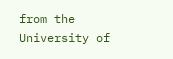from the University of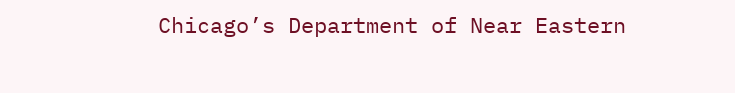Chicago’s Department of Near Eastern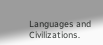Languages and Civilizations.